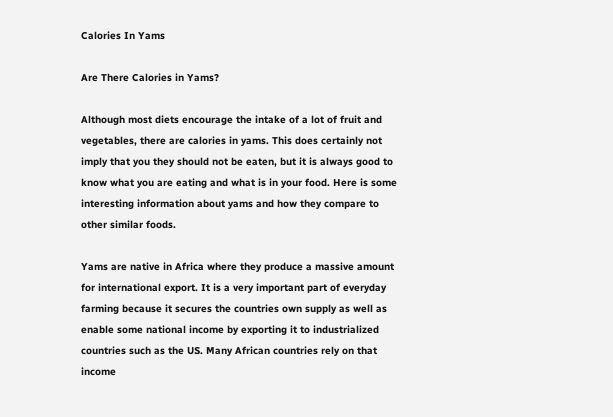Calories In Yams

Are There Calories in Yams?

Although most diets encourage the intake of a lot of fruit and vegetables, there are calories in yams. This does certainly not imply that you they should not be eaten, but it is always good to know what you are eating and what is in your food. Here is some interesting information about yams and how they compare to other similar foods.

Yams are native in Africa where they produce a massive amount for international export. It is a very important part of everyday farming because it secures the countries own supply as well as enable some national income by exporting it to industrialized countries such as the US. Many African countries rely on that income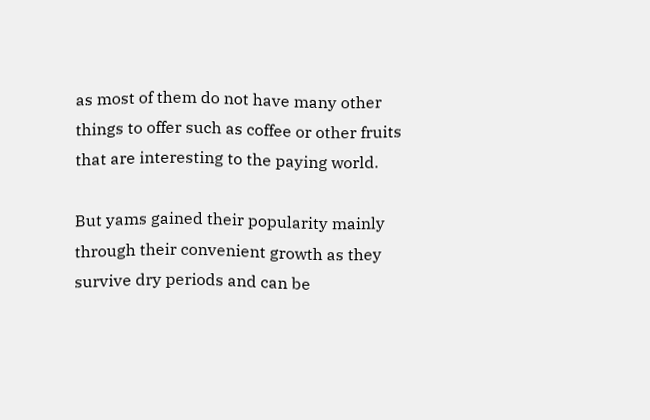as most of them do not have many other things to offer such as coffee or other fruits that are interesting to the paying world.

But yams gained their popularity mainly through their convenient growth as they survive dry periods and can be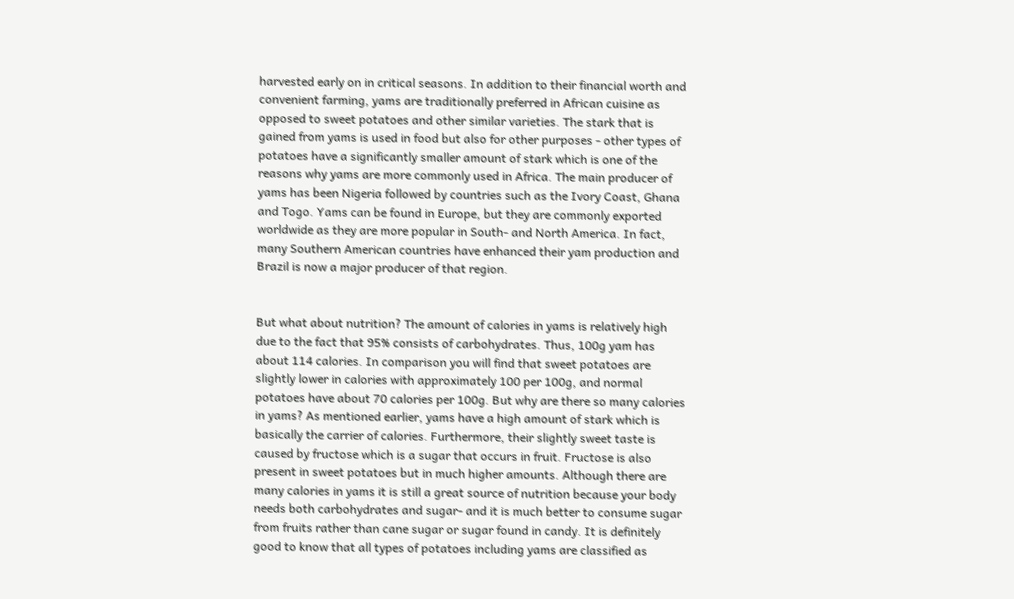harvested early on in critical seasons. In addition to their financial worth and convenient farming, yams are traditionally preferred in African cuisine as opposed to sweet potatoes and other similar varieties. The stark that is gained from yams is used in food but also for other purposes - other types of potatoes have a significantly smaller amount of stark which is one of the reasons why yams are more commonly used in Africa. The main producer of yams has been Nigeria followed by countries such as the Ivory Coast, Ghana and Togo. Yams can be found in Europe, but they are commonly exported worldwide as they are more popular in South- and North America. In fact, many Southern American countries have enhanced their yam production and Brazil is now a major producer of that region.


But what about nutrition? The amount of calories in yams is relatively high due to the fact that 95% consists of carbohydrates. Thus, 100g yam has about 114 calories. In comparison you will find that sweet potatoes are slightly lower in calories with approximately 100 per 100g, and normal potatoes have about 70 calories per 100g. But why are there so many calories in yams? As mentioned earlier, yams have a high amount of stark which is basically the carrier of calories. Furthermore, their slightly sweet taste is caused by fructose which is a sugar that occurs in fruit. Fructose is also present in sweet potatoes but in much higher amounts. Although there are many calories in yams it is still a great source of nutrition because your body needs both carbohydrates and sugar- and it is much better to consume sugar from fruits rather than cane sugar or sugar found in candy. It is definitely good to know that all types of potatoes including yams are classified as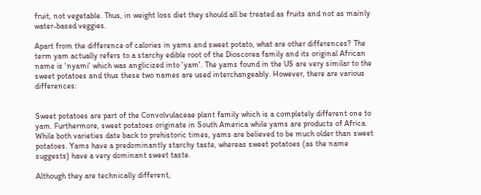fruit, not vegetable. Thus, in weight loss diet they should all be treated as fruits and not as mainly water-based veggies.

Apart from the difference of calories in yams and sweet potato, what are other differences? The term yam actually refers to a starchy edible root of the Dioscorea family and its original African name is 'nyami' which was anglicized into 'yam'. The yams found in the US are very similar to the sweet potatoes and thus these two names are used interchangeably. However, there are various differences:


Sweet potatoes are part of the Convolvulaceae plant family which is a completely different one to yam. Furthermore, sweet potatoes originate in South America while yams are products of Africa. While both varieties date back to prehistoric times, yams are believed to be much older than sweet potatoes. Yams have a predominantly starchy taste, whereas sweet potatoes (as the name suggests) have a very dominant sweet taste.

Although they are technically different,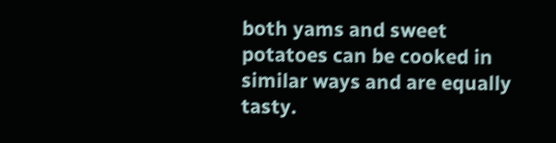both yams and sweet potatoes can be cooked in similar ways and are equally tasty.